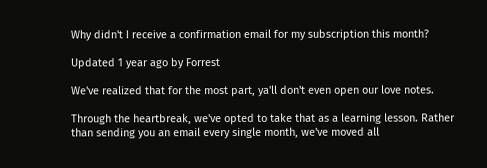Why didn't I receive a confirmation email for my subscription this month?

Updated 1 year ago by Forrest

We've realized that for the most part, ya'll don't even open our love notes.

Through the heartbreak, we've opted to take that as a learning lesson. Rather than sending you an email every single month, we've moved all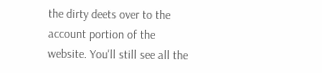the dirty deets over to the account portion of the website. You'll still see all the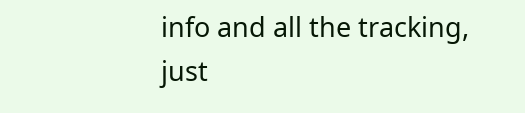info and all the tracking, just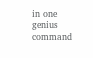in one genius command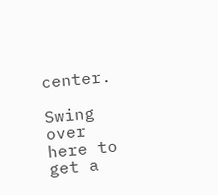center.

Swing over here to get a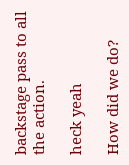backstage pass to all the action.

heck yeah

How did we do?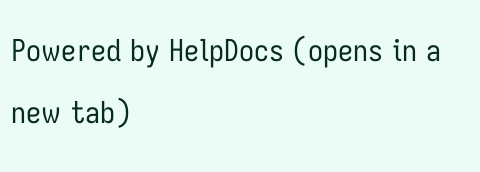Powered by HelpDocs (opens in a new tab)